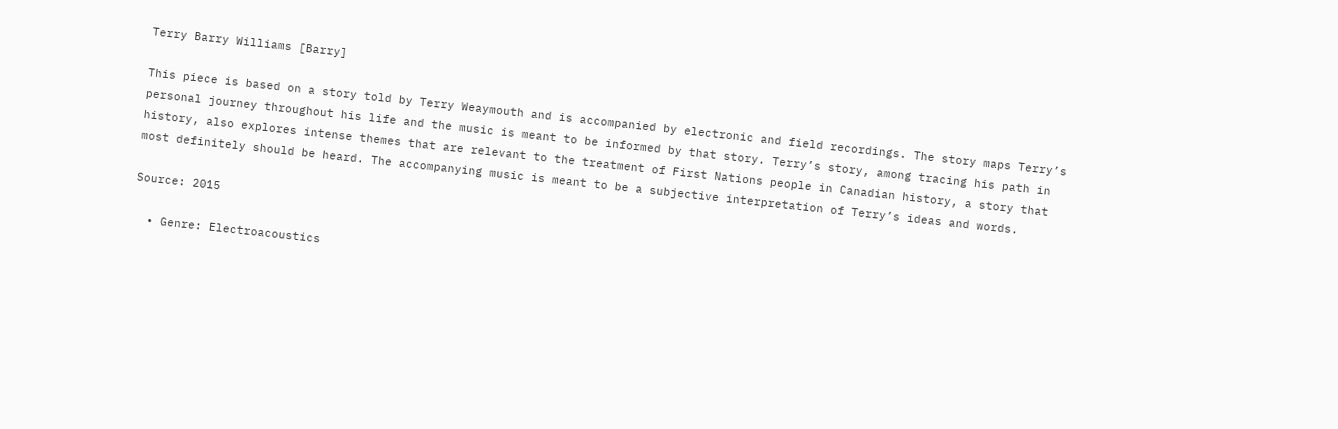Terry Barry Williams [Barry]

This piece is based on a story told by Terry Weaymouth and is accompanied by electronic and field recordings. The story maps Terry’s personal journey throughout his life and the music is meant to be informed by that story. Terry’s story, among tracing his path in history, also explores intense themes that are relevant to the treatment of First Nations people in Canadian history, a story that most definitely should be heard. The accompanying music is meant to be a subjective interpretation of Terry’s ideas and words.

Source: 2015

  • Genre: Electroacoustics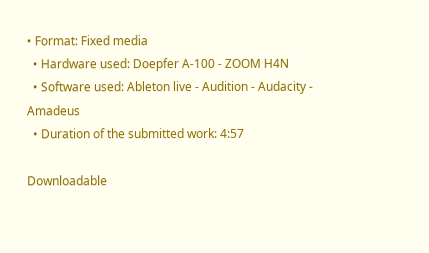• Format: Fixed media
  • Hardware used: Doepfer A-100 - ZOOM H4N
  • Software used: Ableton live - Audition - Audacity - Amadeus
  • Duration of the submitted work: 4:57

Downloadable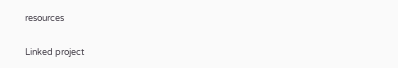resources

Linked project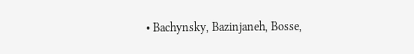• Bachynsky, Bazinjaneh, Bosse,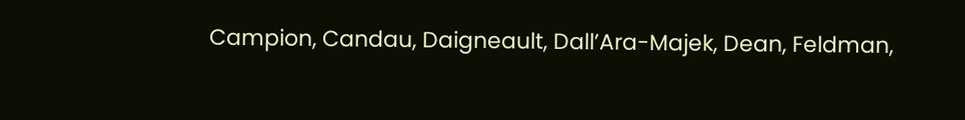Campion, Candau, Daigneault, Dall’Ara-Majek, Dean, Feldman,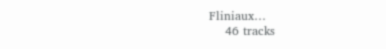Fliniaux…
    46 tracks